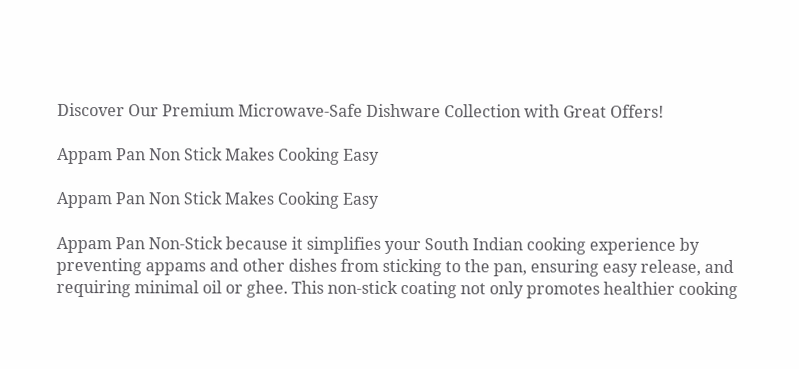Discover Our Premium Microwave-Safe Dishware Collection with Great Offers!

Appam Pan Non Stick Makes Cooking Easy

Appam Pan Non Stick Makes Cooking Easy

Appam Pan Non-Stick because it simplifies your South Indian cooking experience by preventing appams and other dishes from sticking to the pan, ensuring easy release, and requiring minimal oil or ghee. This non-stick coating not only promotes healthier cooking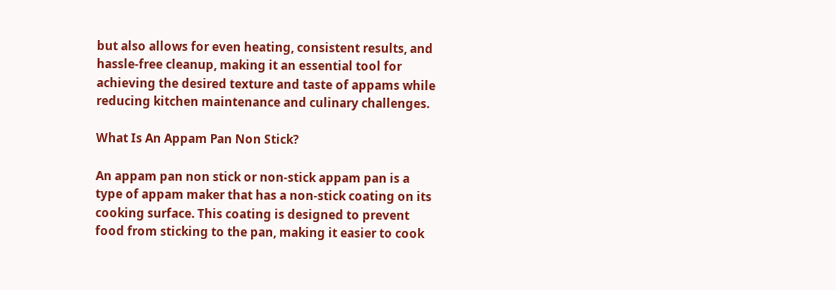but also allows for even heating, consistent results, and hassle-free cleanup, making it an essential tool for achieving the desired texture and taste of appams while reducing kitchen maintenance and culinary challenges.

What Is An Appam Pan Non Stick?

An appam pan non stick or non-stick appam pan is a type of appam maker that has a non-stick coating on its cooking surface. This coating is designed to prevent food from sticking to the pan, making it easier to cook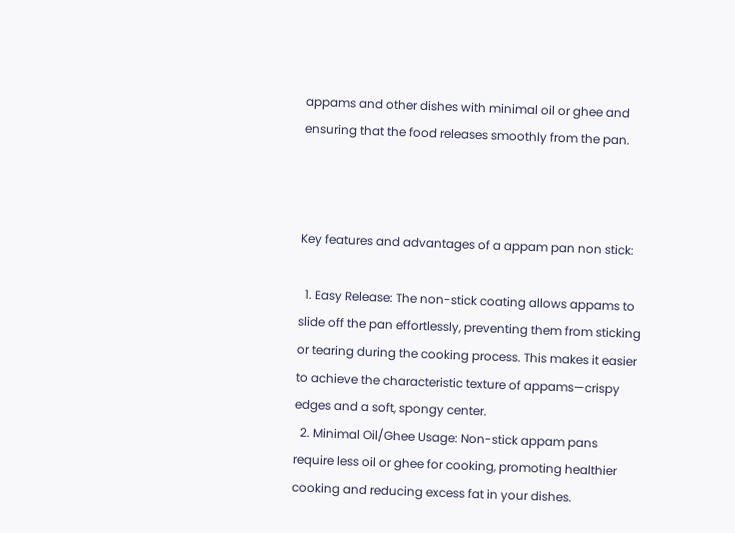appams and other dishes with minimal oil or ghee and ensuring that the food releases smoothly from the pan.



Key features and advantages of a appam pan non stick:

  1. Easy Release: The non-stick coating allows appams to slide off the pan effortlessly, preventing them from sticking or tearing during the cooking process. This makes it easier to achieve the characteristic texture of appams—crispy edges and a soft, spongy center.
  2. Minimal Oil/Ghee Usage: Non-stick appam pans require less oil or ghee for cooking, promoting healthier cooking and reducing excess fat in your dishes.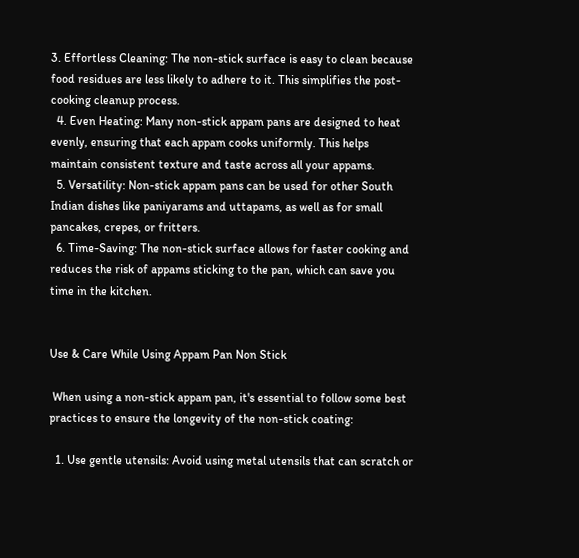3. Effortless Cleaning: The non-stick surface is easy to clean because food residues are less likely to adhere to it. This simplifies the post-cooking cleanup process.
  4. Even Heating: Many non-stick appam pans are designed to heat evenly, ensuring that each appam cooks uniformly. This helps maintain consistent texture and taste across all your appams.
  5. Versatility: Non-stick appam pans can be used for other South Indian dishes like paniyarams and uttapams, as well as for small pancakes, crepes, or fritters.
  6. Time-Saving: The non-stick surface allows for faster cooking and reduces the risk of appams sticking to the pan, which can save you time in the kitchen.


Use & Care While Using Appam Pan Non Stick

 When using a non-stick appam pan, it's essential to follow some best practices to ensure the longevity of the non-stick coating:

  1. Use gentle utensils: Avoid using metal utensils that can scratch or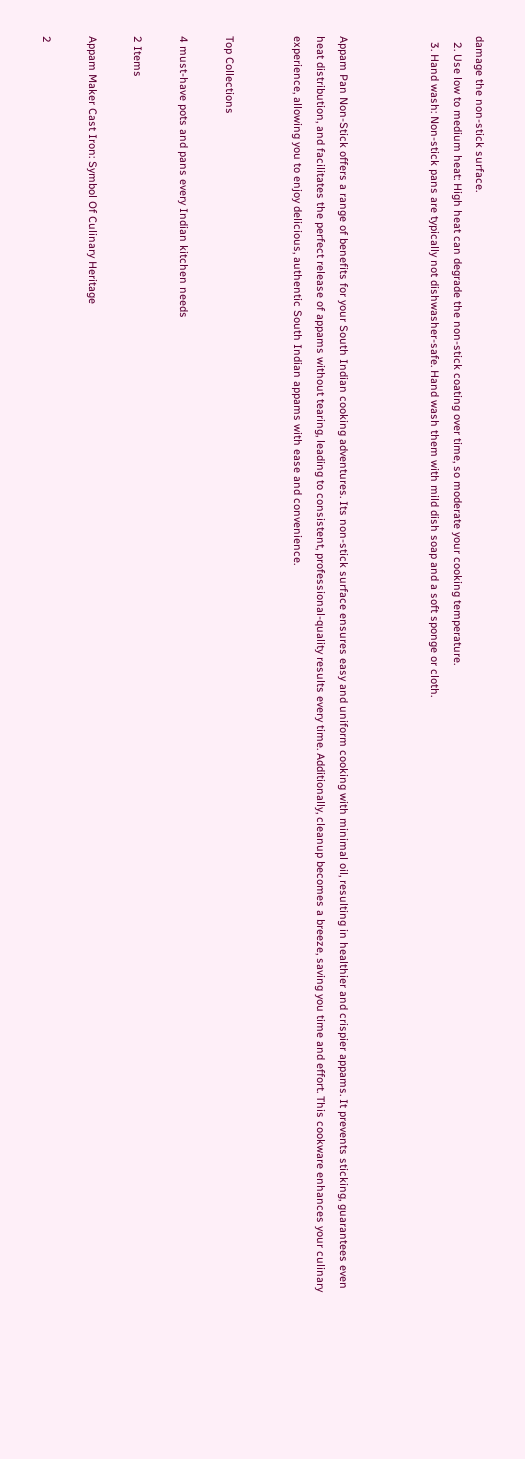damage the non-stick surface.
  2. Use low to medium heat: High heat can degrade the non-stick coating over time, so moderate your cooking temperature.
  3. Hand wash: Non-stick pans are typically not dishwasher-safe. Hand wash them with mild dish soap and a soft sponge or cloth.



Appam Pan Non-Stick offers a range of benefits for your South Indian cooking adventures. Its non-stick surface ensures easy and uniform cooking with minimal oil, resulting in healthier and crispier appams. It prevents sticking, guarantees even heat distribution, and facilitates the perfect release of appams without tearing, leading to consistent, professional-quality results every time. Additionally, cleanup becomes a breeze, saving you time and effort. This cookware enhances your culinary experience, allowing you to enjoy delicious, authentic South Indian appams with ease and convenience.


Top Collections

4 must-have pots and pans every Indian kitchen needs

2 Items

Appam Maker Cast Iron: Symbol Of Culinary Heritage

2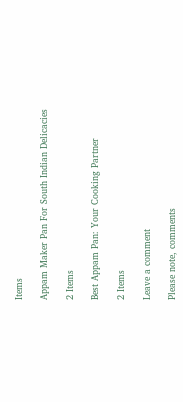Items

Appam Maker Pan For South Indian Delicacies

2 Items

Best Appam Pan: Your Cooking Partner

2 Items

Leave a comment

Please note, comments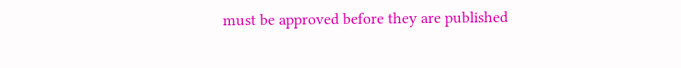must be approved before they are published